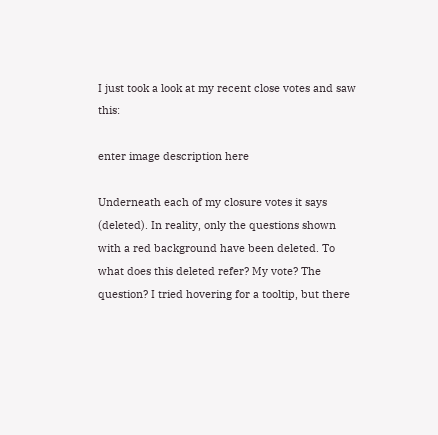I just took a look at my recent close votes and saw this:

enter image description here

Underneath each of my closure votes it says (deleted). In reality, only the questions shown with a red background have been deleted. To what does this deleted refer? My vote? The question? I tried hovering for a tooltip, but there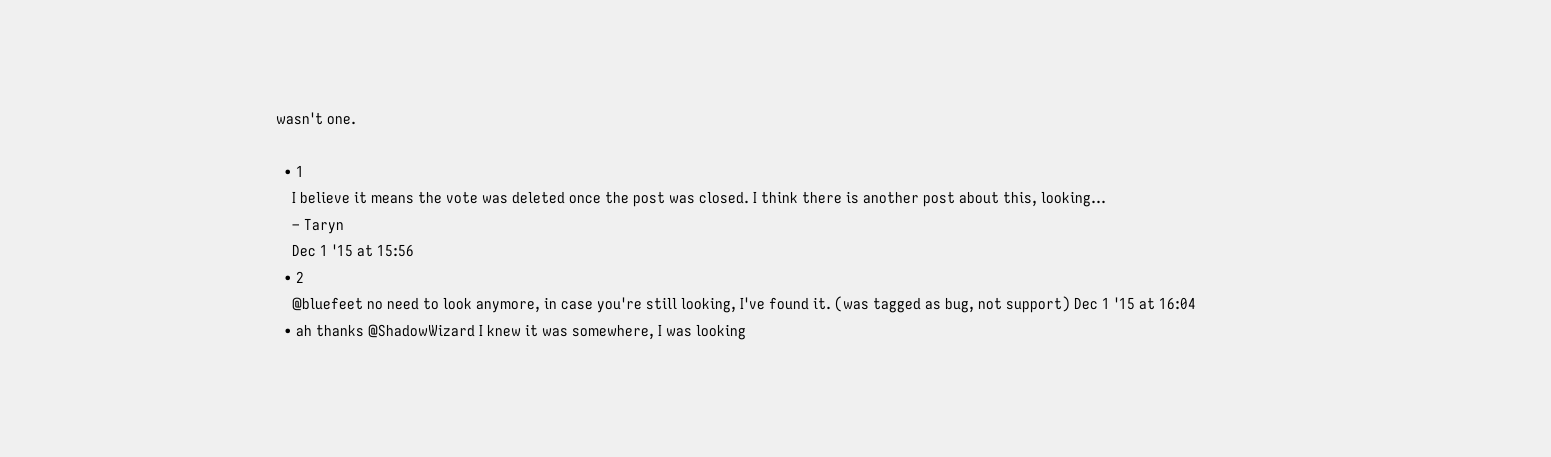wasn't one.

  • 1
    I believe it means the vote was deleted once the post was closed. I think there is another post about this, looking...
    – Taryn
    Dec 1 '15 at 15:56
  • 2
    @bluefeet no need to look anymore, in case you're still looking, I've found it. (was tagged as bug, not support) Dec 1 '15 at 16:04
  • ah thanks @ShadowWizard I knew it was somewhere, I was looking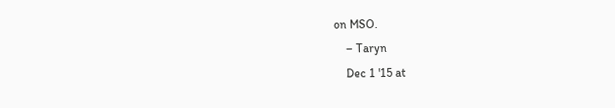on MSO.
    – Taryn
    Dec 1 '15 at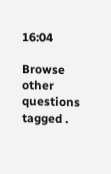16:04

Browse other questions tagged .